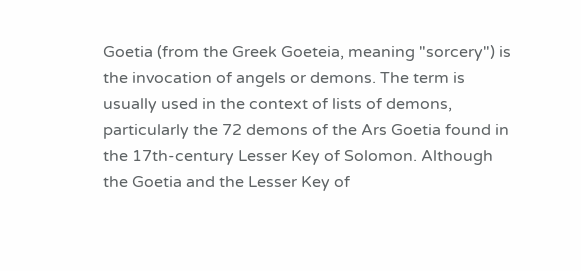Goetia (from the Greek Goeteia, meaning "sorcery") is the invocation of angels or demons. The term is usually used in the context of lists of demons, particularly the 72 demons of the Ars Goetia found in the 17th-century Lesser Key of Solomon. Although the Goetia and the Lesser Key of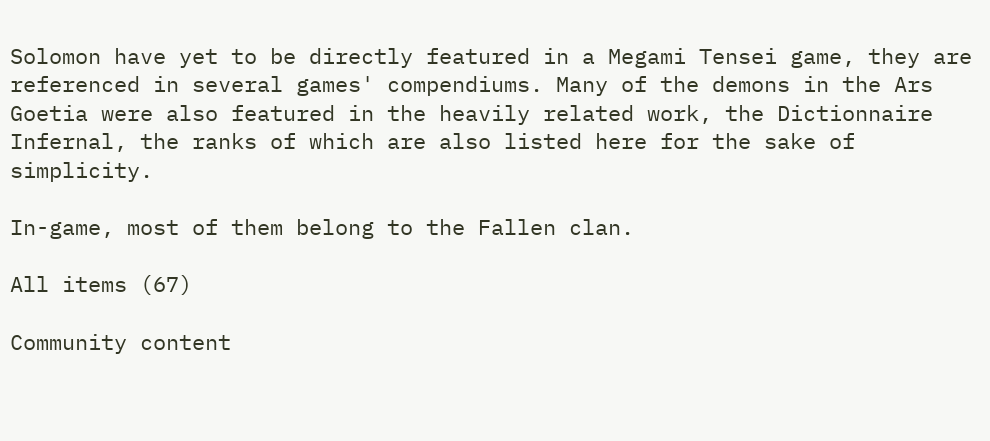Solomon have yet to be directly featured in a Megami Tensei game, they are referenced in several games' compendiums. Many of the demons in the Ars Goetia were also featured in the heavily related work, the Dictionnaire Infernal, the ranks of which are also listed here for the sake of simplicity.

In-game, most of them belong to the Fallen clan.

All items (67)

Community content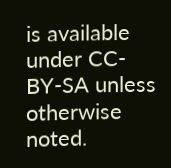is available under CC-BY-SA unless otherwise noted.